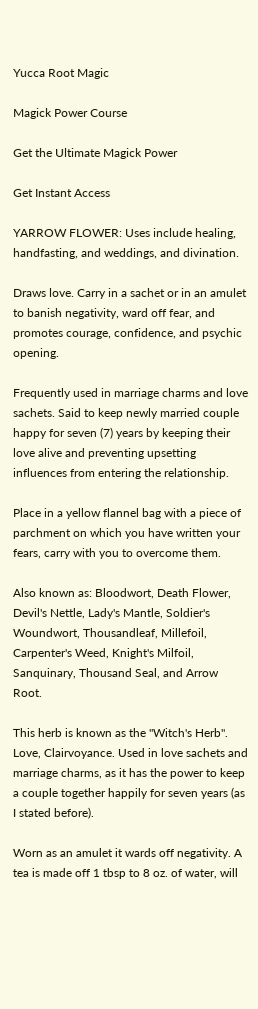Yucca Root Magic

Magick Power Course

Get the Ultimate Magick Power

Get Instant Access

YARROW FLOWER: Uses include healing, handfasting, and weddings, and divination.

Draws love. Carry in a sachet or in an amulet to banish negativity, ward off fear, and promotes courage, confidence, and psychic opening.

Frequently used in marriage charms and love sachets. Said to keep newly married couple happy for seven (7) years by keeping their love alive and preventing upsetting influences from entering the relationship.

Place in a yellow flannel bag with a piece of parchment on which you have written your fears, carry with you to overcome them.

Also known as: Bloodwort, Death Flower, Devil's Nettle, Lady's Mantle, Soldier's Woundwort, Thousandleaf, Millefoil, Carpenter's Weed, Knight's Milfoil, Sanquinary, Thousand Seal, and Arrow Root.

This herb is known as the "Witch's Herb". Love, Clairvoyance. Used in love sachets and marriage charms, as it has the power to keep a couple together happily for seven years (as I stated before).

Worn as an amulet it wards off negativity. A tea is made off 1 tbsp to 8 oz. of water, will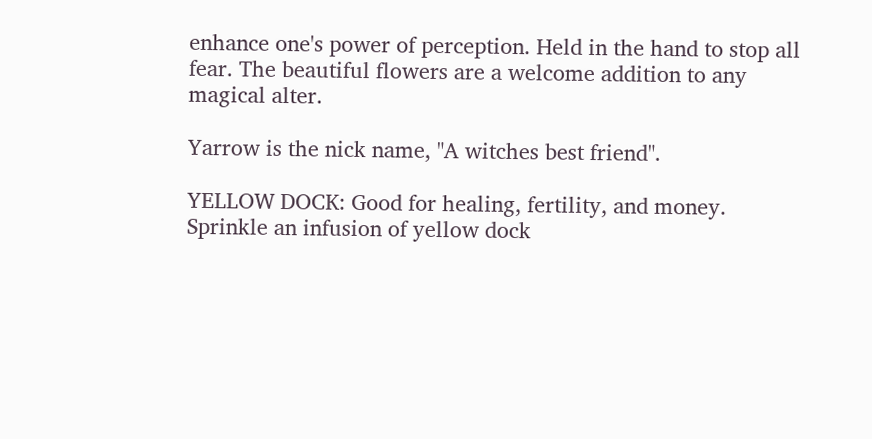enhance one's power of perception. Held in the hand to stop all fear. The beautiful flowers are a welcome addition to any magical alter.

Yarrow is the nick name, "A witches best friend".

YELLOW DOCK: Good for healing, fertility, and money. Sprinkle an infusion of yellow dock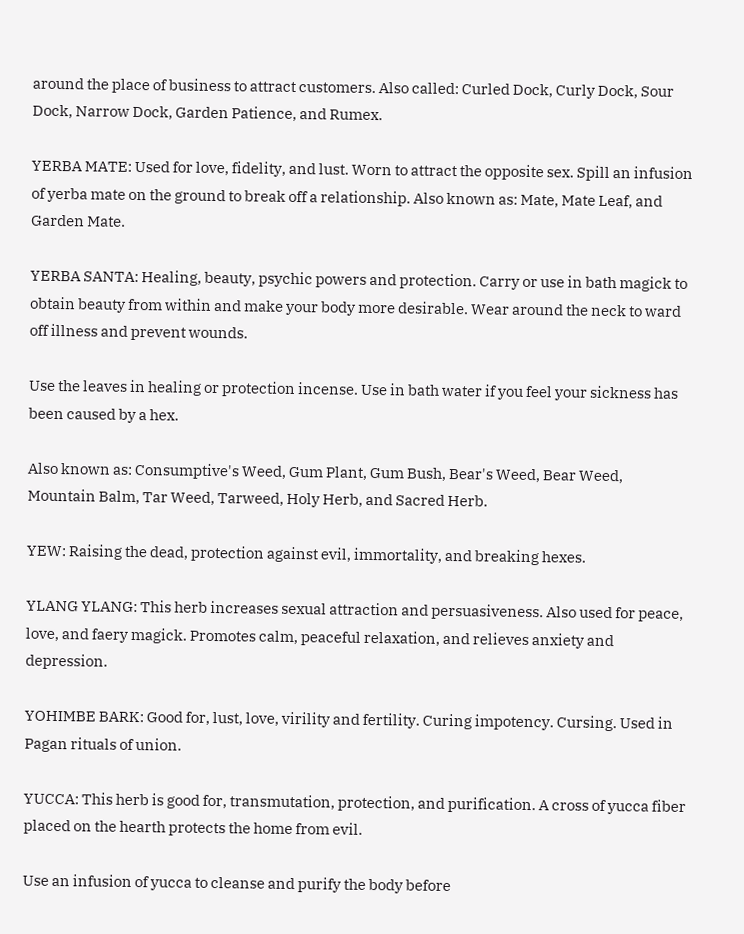around the place of business to attract customers. Also called: Curled Dock, Curly Dock, Sour Dock, Narrow Dock, Garden Patience, and Rumex.

YERBA MATE: Used for love, fidelity, and lust. Worn to attract the opposite sex. Spill an infusion of yerba mate on the ground to break off a relationship. Also known as: Mate, Mate Leaf, and Garden Mate.

YERBA SANTA: Healing, beauty, psychic powers and protection. Carry or use in bath magick to obtain beauty from within and make your body more desirable. Wear around the neck to ward off illness and prevent wounds.

Use the leaves in healing or protection incense. Use in bath water if you feel your sickness has been caused by a hex.

Also known as: Consumptive's Weed, Gum Plant, Gum Bush, Bear's Weed, Bear Weed, Mountain Balm, Tar Weed, Tarweed, Holy Herb, and Sacred Herb.

YEW: Raising the dead, protection against evil, immortality, and breaking hexes.

YLANG YLANG: This herb increases sexual attraction and persuasiveness. Also used for peace, love, and faery magick. Promotes calm, peaceful relaxation, and relieves anxiety and depression.

YOHIMBE BARK: Good for, lust, love, virility and fertility. Curing impotency. Cursing. Used in Pagan rituals of union.

YUCCA: This herb is good for, transmutation, protection, and purification. A cross of yucca fiber placed on the hearth protects the home from evil.

Use an infusion of yucca to cleanse and purify the body before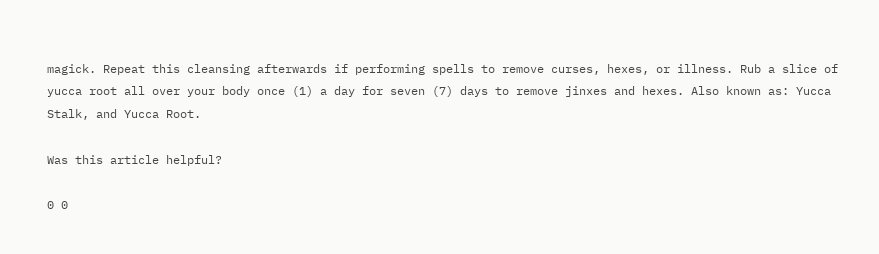magick. Repeat this cleansing afterwards if performing spells to remove curses, hexes, or illness. Rub a slice of yucca root all over your body once (1) a day for seven (7) days to remove jinxes and hexes. Also known as: Yucca Stalk, and Yucca Root.

Was this article helpful?

0 0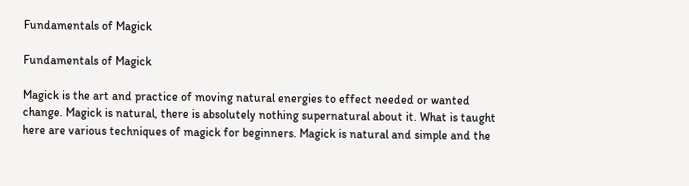Fundamentals of Magick

Fundamentals of Magick

Magick is the art and practice of moving natural energies to effect needed or wanted change. Magick is natural, there is absolutely nothing supernatural about it. What is taught here are various techniques of magick for beginners. Magick is natural and simple and the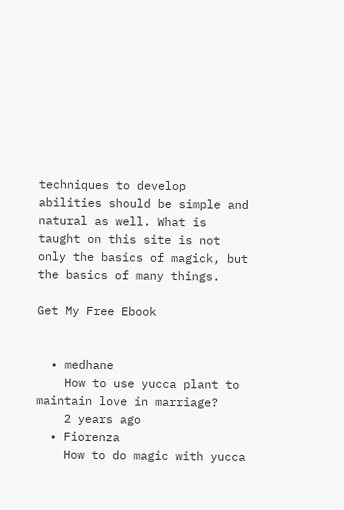techniques to develop abilities should be simple and natural as well. What is taught on this site is not only the basics of magick, but the basics of many things.

Get My Free Ebook


  • medhane
    How to use yucca plant to maintain love in marriage?
    2 years ago
  • Fiorenza
    How to do magic with yucca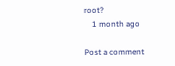root?
    1 month ago

Post a comment